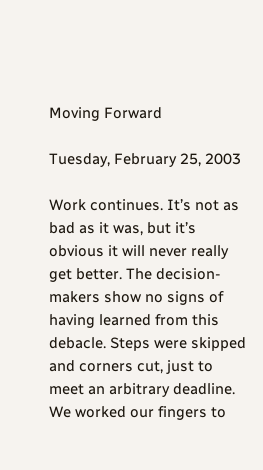Moving Forward

Tuesday, February 25, 2003

Work continues. It’s not as bad as it was, but it’s obvious it will never really get better. The decision-makers show no signs of having learned from this debacle. Steps were skipped and corners cut, just to meet an arbitrary deadline. We worked our fingers to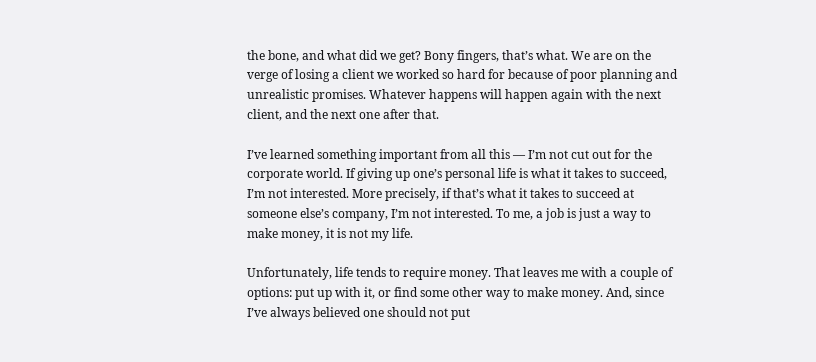the bone, and what did we get? Bony fingers, that’s what. We are on the verge of losing a client we worked so hard for because of poor planning and unrealistic promises. Whatever happens will happen again with the next client, and the next one after that.

I’ve learned something important from all this — I’m not cut out for the corporate world. If giving up one’s personal life is what it takes to succeed, I’m not interested. More precisely, if that’s what it takes to succeed at someone else’s company, I’m not interested. To me, a job is just a way to make money, it is not my life.

Unfortunately, life tends to require money. That leaves me with a couple of options: put up with it, or find some other way to make money. And, since I’ve always believed one should not put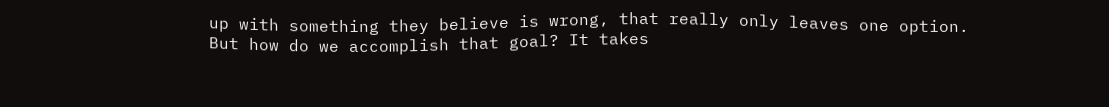up with something they believe is wrong, that really only leaves one option. But how do we accomplish that goal? It takes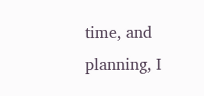time, and planning, I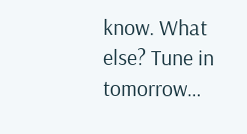know. What else? Tune in tomorrow…